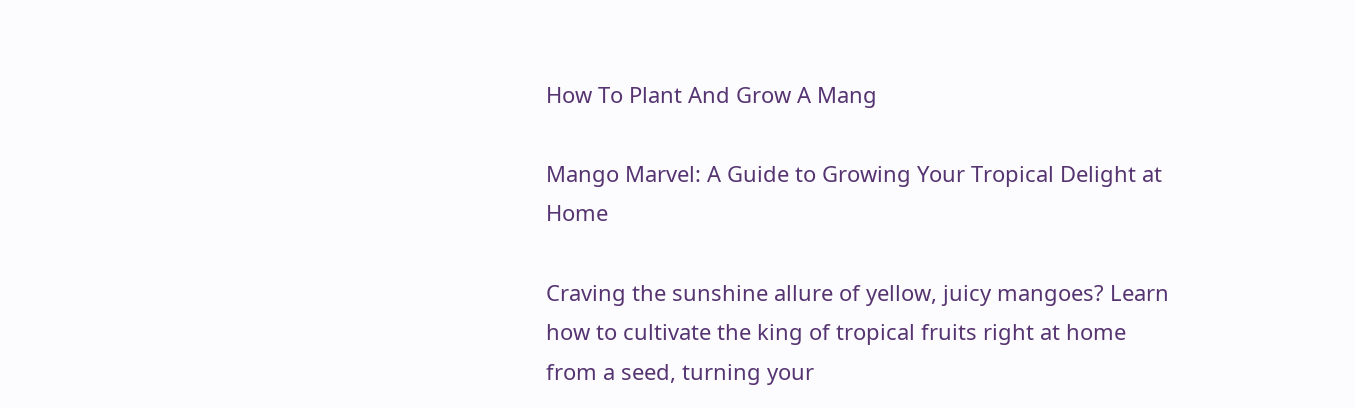How To Plant And Grow A Mang

Mango Marvel: A Guide to Growing Your Tropical Delight at Home

Craving the sunshine allure of yellow, juicy mangoes? Learn how to cultivate the king of tropical fruits right at home from a seed, turning your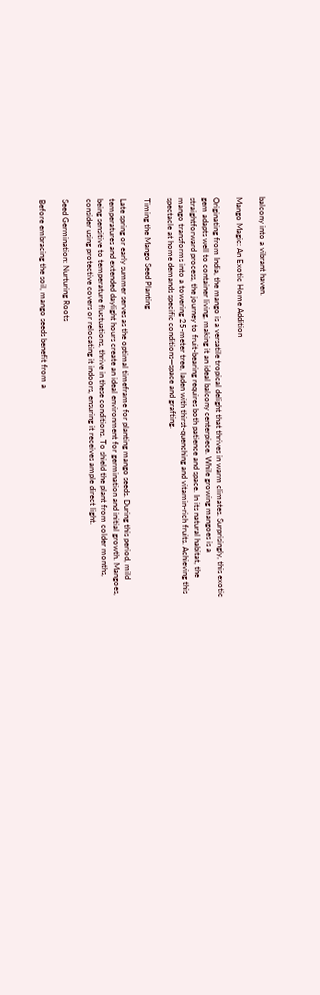balcony into a vibrant haven.

Mango Magic: An Exotic Home Addition

Originating from India, the mango is a versatile tropical delight that thrives in warm climates. Surprisingly, this exotic gem adapts well to container living, making it an ideal balcony centerpiece. While growing mangoes is a straightforward process, the journey to fruit-bearing requires both patience and space. In its natural habitat, the mango transforms into a towering 25-meter tree, laden with thirst-quenching and vitamin-rich fruits. Achieving this spectacle at home demands specific conditions—space and grafting.

Timing the Mango Seed Planting

Late spring or early summer serves as the optimal timeframe for planting mango seeds. During this period, mild temperatures and extended daylight hours create an ideal environment for germination and initial growth. Mangoes, being sensitive to temperature fluctuations, thrive in these conditions. To shield the plant from colder months, consider using protective covers or relocating it indoors, ensuring it receives ample direct light.

Seed Germination: Nurturing Roots

Before embracing the soil, mango seeds benefit from a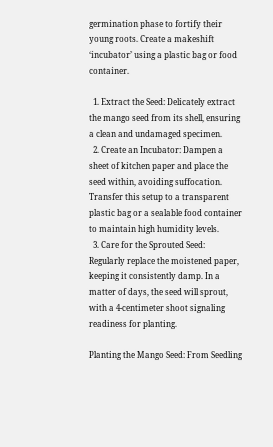germination phase to fortify their young roots. Create a makeshift ‘incubator’ using a plastic bag or food container.

  1. Extract the Seed: Delicately extract the mango seed from its shell, ensuring a clean and undamaged specimen.
  2. Create an Incubator: Dampen a sheet of kitchen paper and place the seed within, avoiding suffocation. Transfer this setup to a transparent plastic bag or a sealable food container to maintain high humidity levels.
  3. Care for the Sprouted Seed: Regularly replace the moistened paper, keeping it consistently damp. In a matter of days, the seed will sprout, with a 4-centimeter shoot signaling readiness for planting.

Planting the Mango Seed: From Seedling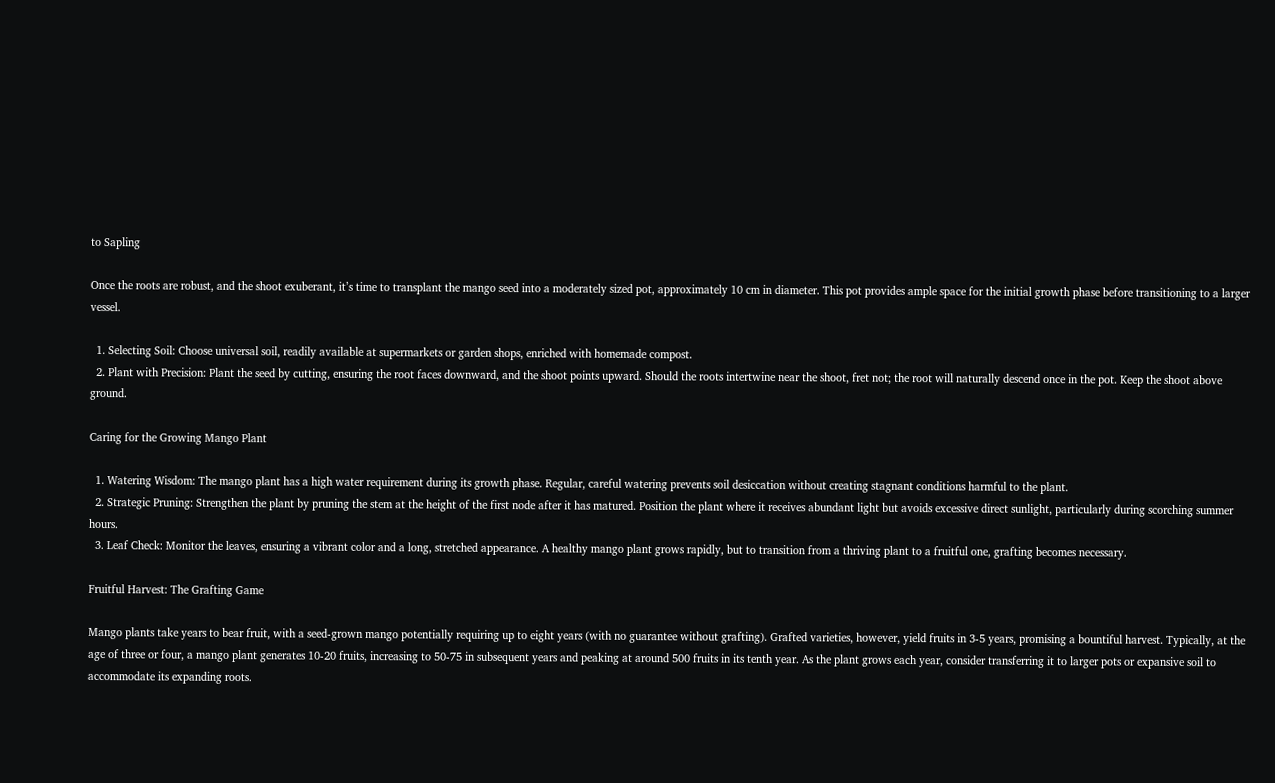to Sapling

Once the roots are robust, and the shoot exuberant, it’s time to transplant the mango seed into a moderately sized pot, approximately 10 cm in diameter. This pot provides ample space for the initial growth phase before transitioning to a larger vessel.

  1. Selecting Soil: Choose universal soil, readily available at supermarkets or garden shops, enriched with homemade compost.
  2. Plant with Precision: Plant the seed by cutting, ensuring the root faces downward, and the shoot points upward. Should the roots intertwine near the shoot, fret not; the root will naturally descend once in the pot. Keep the shoot above ground.

Caring for the Growing Mango Plant

  1. Watering Wisdom: The mango plant has a high water requirement during its growth phase. Regular, careful watering prevents soil desiccation without creating stagnant conditions harmful to the plant.
  2. Strategic Pruning: Strengthen the plant by pruning the stem at the height of the first node after it has matured. Position the plant where it receives abundant light but avoids excessive direct sunlight, particularly during scorching summer hours.
  3. Leaf Check: Monitor the leaves, ensuring a vibrant color and a long, stretched appearance. A healthy mango plant grows rapidly, but to transition from a thriving plant to a fruitful one, grafting becomes necessary.

Fruitful Harvest: The Grafting Game

Mango plants take years to bear fruit, with a seed-grown mango potentially requiring up to eight years (with no guarantee without grafting). Grafted varieties, however, yield fruits in 3-5 years, promising a bountiful harvest. Typically, at the age of three or four, a mango plant generates 10-20 fruits, increasing to 50-75 in subsequent years and peaking at around 500 fruits in its tenth year. As the plant grows each year, consider transferring it to larger pots or expansive soil to accommodate its expanding roots.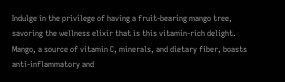Indulge in the privilege of having a fruit-bearing mango tree, savoring the wellness elixir that is this vitamin-rich delight. Mango, a source of vitamin C, minerals, and dietary fiber, boasts anti-inflammatory and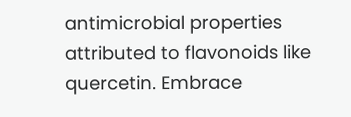antimicrobial properties attributed to flavonoids like quercetin. Embrace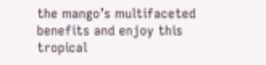the mango’s multifaceted benefits and enjoy this tropical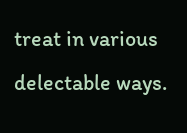treat in various delectable ways.